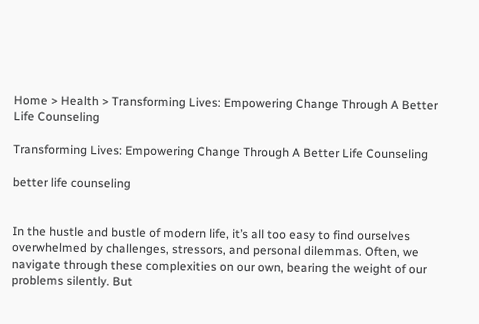Home > Health > Transforming Lives: Empowering Change Through A Better Life Counseling

Transforming Lives: Empowering Change Through A Better Life Counseling

better life counseling


In the hustle and bustle of modern life, it’s all too easy to find ourselves overwhelmed by challenges, stressors, and personal dilemmas. Often, we navigate through these complexities on our own, bearing the weight of our problems silently. But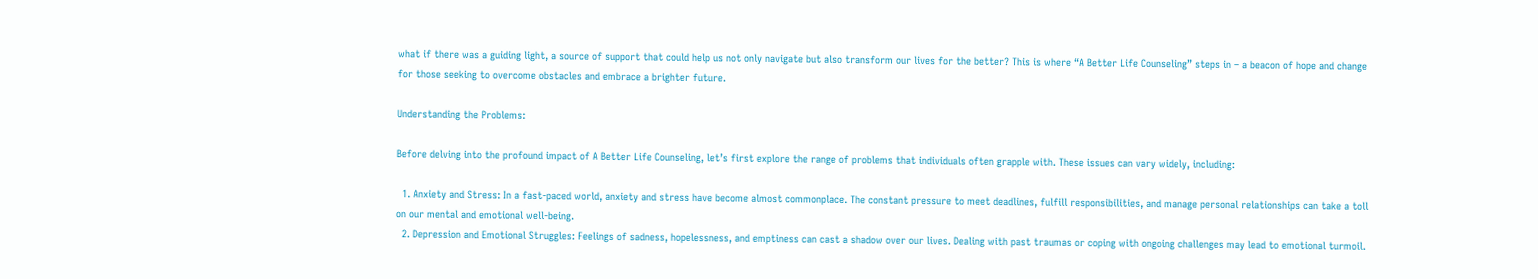what if there was a guiding light, a source of support that could help us not only navigate but also transform our lives for the better? This is where “A Better Life Counseling” steps in – a beacon of hope and change for those seeking to overcome obstacles and embrace a brighter future.

Understanding the Problems:

Before delving into the profound impact of A Better Life Counseling, let’s first explore the range of problems that individuals often grapple with. These issues can vary widely, including:

  1. Anxiety and Stress: In a fast-paced world, anxiety and stress have become almost commonplace. The constant pressure to meet deadlines, fulfill responsibilities, and manage personal relationships can take a toll on our mental and emotional well-being.
  2. Depression and Emotional Struggles: Feelings of sadness, hopelessness, and emptiness can cast a shadow over our lives. Dealing with past traumas or coping with ongoing challenges may lead to emotional turmoil.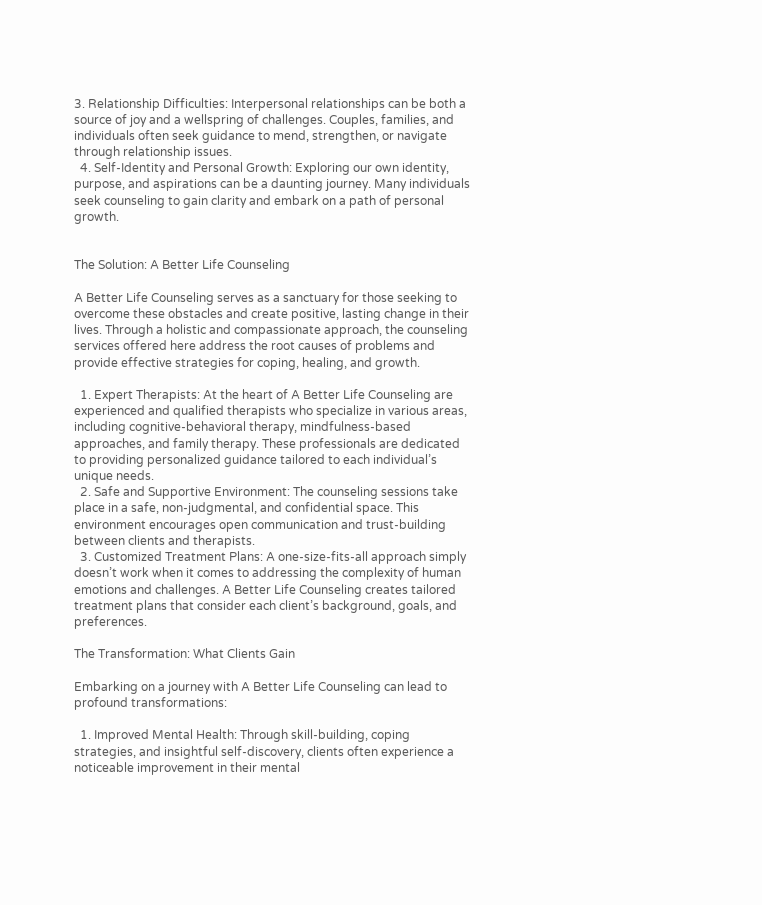3. Relationship Difficulties: Interpersonal relationships can be both a source of joy and a wellspring of challenges. Couples, families, and individuals often seek guidance to mend, strengthen, or navigate through relationship issues.
  4. Self-Identity and Personal Growth: Exploring our own identity, purpose, and aspirations can be a daunting journey. Many individuals seek counseling to gain clarity and embark on a path of personal growth.


The Solution: A Better Life Counseling

A Better Life Counseling serves as a sanctuary for those seeking to overcome these obstacles and create positive, lasting change in their lives. Through a holistic and compassionate approach, the counseling services offered here address the root causes of problems and provide effective strategies for coping, healing, and growth.

  1. Expert Therapists: At the heart of A Better Life Counseling are experienced and qualified therapists who specialize in various areas, including cognitive-behavioral therapy, mindfulness-based approaches, and family therapy. These professionals are dedicated to providing personalized guidance tailored to each individual’s unique needs.
  2. Safe and Supportive Environment: The counseling sessions take place in a safe, non-judgmental, and confidential space. This environment encourages open communication and trust-building between clients and therapists.
  3. Customized Treatment Plans: A one-size-fits-all approach simply doesn’t work when it comes to addressing the complexity of human emotions and challenges. A Better Life Counseling creates tailored treatment plans that consider each client’s background, goals, and preferences.

The Transformation: What Clients Gain

Embarking on a journey with A Better Life Counseling can lead to profound transformations:

  1. Improved Mental Health: Through skill-building, coping strategies, and insightful self-discovery, clients often experience a noticeable improvement in their mental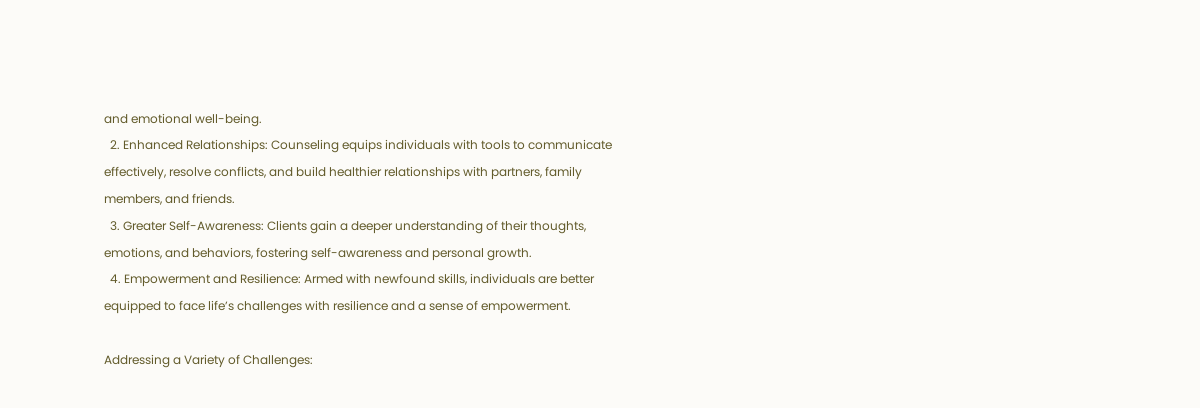and emotional well-being.
  2. Enhanced Relationships: Counseling equips individuals with tools to communicate effectively, resolve conflicts, and build healthier relationships with partners, family members, and friends.
  3. Greater Self-Awareness: Clients gain a deeper understanding of their thoughts, emotions, and behaviors, fostering self-awareness and personal growth.
  4. Empowerment and Resilience: Armed with newfound skills, individuals are better equipped to face life’s challenges with resilience and a sense of empowerment.

Addressing a Variety of Challenges: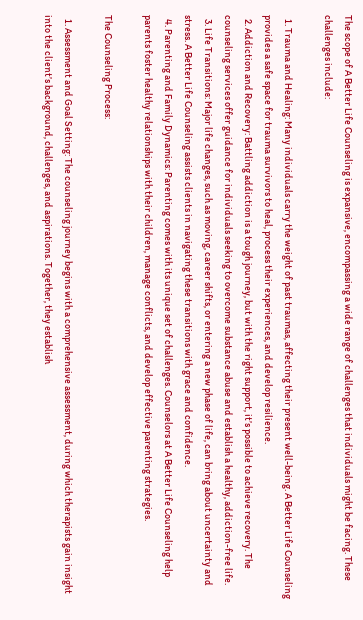The scope of A Better Life Counseling is expansive, encompassing a wide range of challenges that individuals might be facing. These challenges include:

  1. Trauma and Healing: Many individuals carry the weight of past traumas, affecting their present well-being. A Better Life Counseling provides a safe space for trauma survivors to heal, process their experiences, and develop resilience.
  2. Addiction and Recovery: Battling addiction is a tough journey, but with the right support, it’s possible to achieve recovery. The counseling services offer guidance for individuals seeking to overcome substance abuse and establish a healthy, addiction-free life.
  3. Life Transitions: Major life changes, such as moving, career shifts, or entering a new phase of life, can bring about uncertainty and stress. A Better Life Counseling assists clients in navigating these transitions with grace and confidence.
  4. Parenting and Family Dynamics: Parenting comes with its unique set of challenges. Counselors at A Better Life Counseling help parents foster healthy relationships with their children, manage conflicts, and develop effective parenting strategies.

The Counseling Process:

  1. Assessment and Goal Setting: The counseling journey begins with a comprehensive assessment, during which therapists gain insight into the client’s background, challenges, and aspirations. Together, they establish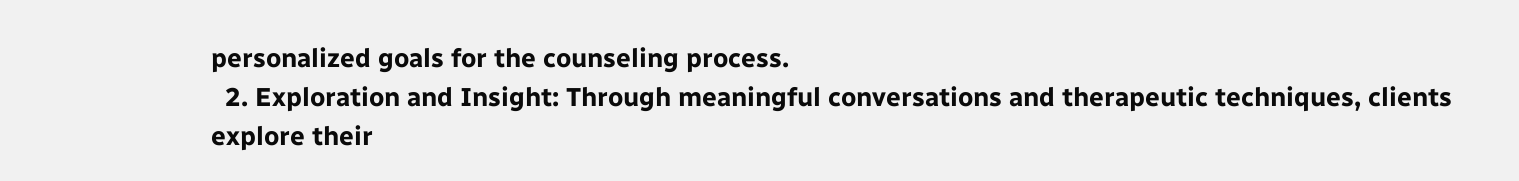personalized goals for the counseling process.
  2. Exploration and Insight: Through meaningful conversations and therapeutic techniques, clients explore their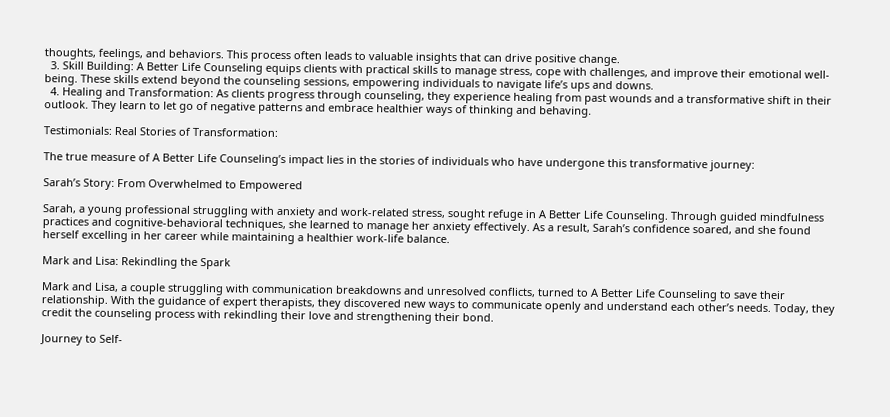thoughts, feelings, and behaviors. This process often leads to valuable insights that can drive positive change.
  3. Skill Building: A Better Life Counseling equips clients with practical skills to manage stress, cope with challenges, and improve their emotional well-being. These skills extend beyond the counseling sessions, empowering individuals to navigate life’s ups and downs.
  4. Healing and Transformation: As clients progress through counseling, they experience healing from past wounds and a transformative shift in their outlook. They learn to let go of negative patterns and embrace healthier ways of thinking and behaving.

Testimonials: Real Stories of Transformation:

The true measure of A Better Life Counseling’s impact lies in the stories of individuals who have undergone this transformative journey:

Sarah’s Story: From Overwhelmed to Empowered

Sarah, a young professional struggling with anxiety and work-related stress, sought refuge in A Better Life Counseling. Through guided mindfulness practices and cognitive-behavioral techniques, she learned to manage her anxiety effectively. As a result, Sarah’s confidence soared, and she found herself excelling in her career while maintaining a healthier work-life balance.

Mark and Lisa: Rekindling the Spark

Mark and Lisa, a couple struggling with communication breakdowns and unresolved conflicts, turned to A Better Life Counseling to save their relationship. With the guidance of expert therapists, they discovered new ways to communicate openly and understand each other’s needs. Today, they credit the counseling process with rekindling their love and strengthening their bond.

Journey to Self-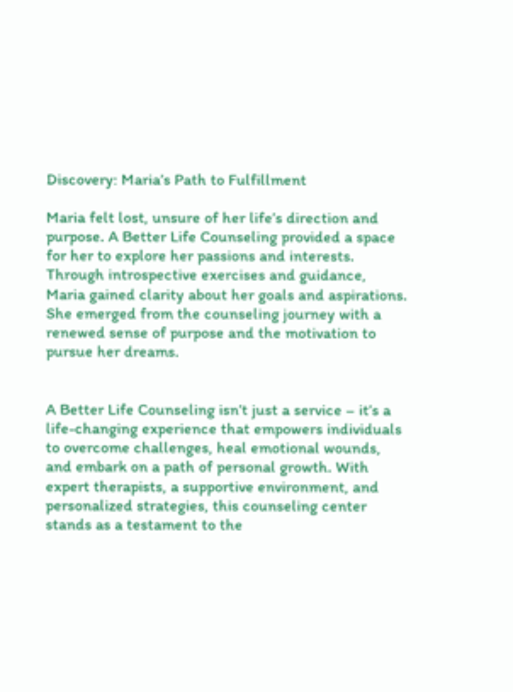Discovery: Maria’s Path to Fulfillment

Maria felt lost, unsure of her life’s direction and purpose. A Better Life Counseling provided a space for her to explore her passions and interests. Through introspective exercises and guidance, Maria gained clarity about her goals and aspirations. She emerged from the counseling journey with a renewed sense of purpose and the motivation to pursue her dreams.


A Better Life Counseling isn’t just a service – it’s a life-changing experience that empowers individuals to overcome challenges, heal emotional wounds, and embark on a path of personal growth. With expert therapists, a supportive environment, and personalized strategies, this counseling center stands as a testament to the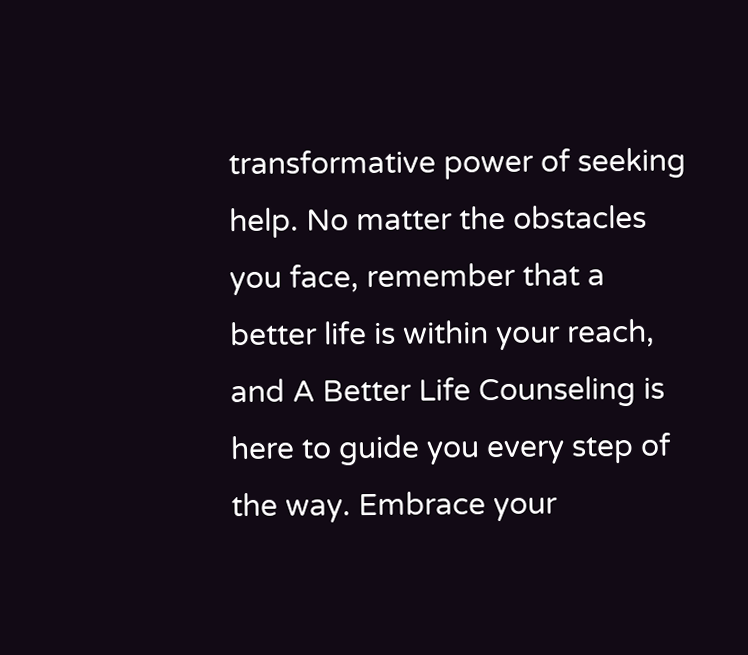transformative power of seeking help. No matter the obstacles you face, remember that a better life is within your reach, and A Better Life Counseling is here to guide you every step of the way. Embrace your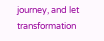journey, and let transformation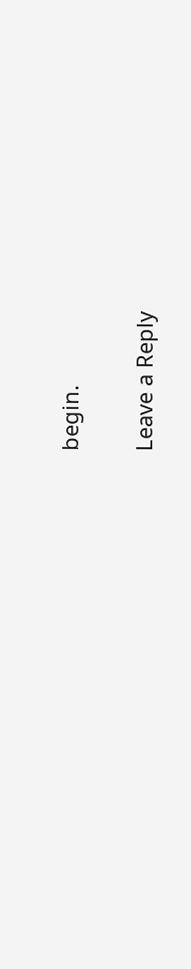begin.

Leave a Reply